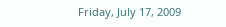Friday, July 17, 2009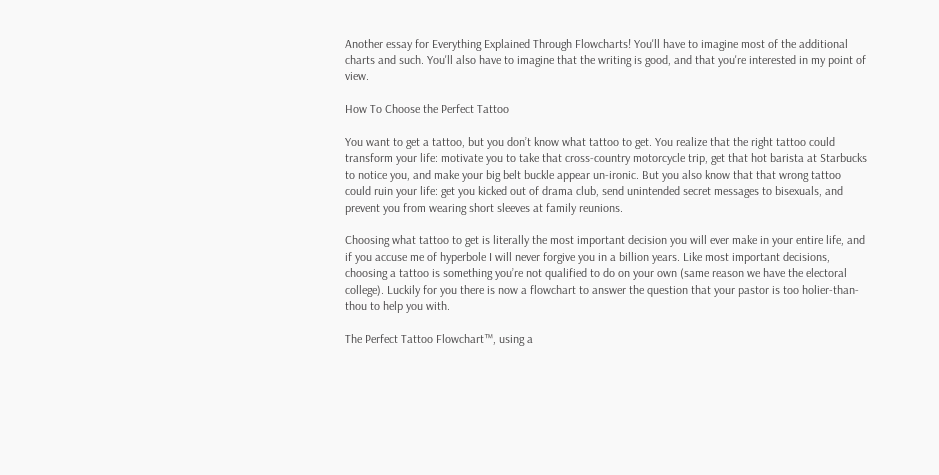Another essay for Everything Explained Through Flowcharts! You'll have to imagine most of the additional charts and such. You'll also have to imagine that the writing is good, and that you're interested in my point of view.

How To Choose the Perfect Tattoo

You want to get a tattoo, but you don’t know what tattoo to get. You realize that the right tattoo could transform your life: motivate you to take that cross-country motorcycle trip, get that hot barista at Starbucks to notice you, and make your big belt buckle appear un-ironic. But you also know that that wrong tattoo could ruin your life: get you kicked out of drama club, send unintended secret messages to bisexuals, and prevent you from wearing short sleeves at family reunions.

Choosing what tattoo to get is literally the most important decision you will ever make in your entire life, and if you accuse me of hyperbole I will never forgive you in a billion years. Like most important decisions, choosing a tattoo is something you’re not qualified to do on your own (same reason we have the electoral college). Luckily for you there is now a flowchart to answer the question that your pastor is too holier-than-thou to help you with.

The Perfect Tattoo Flowchart™, using a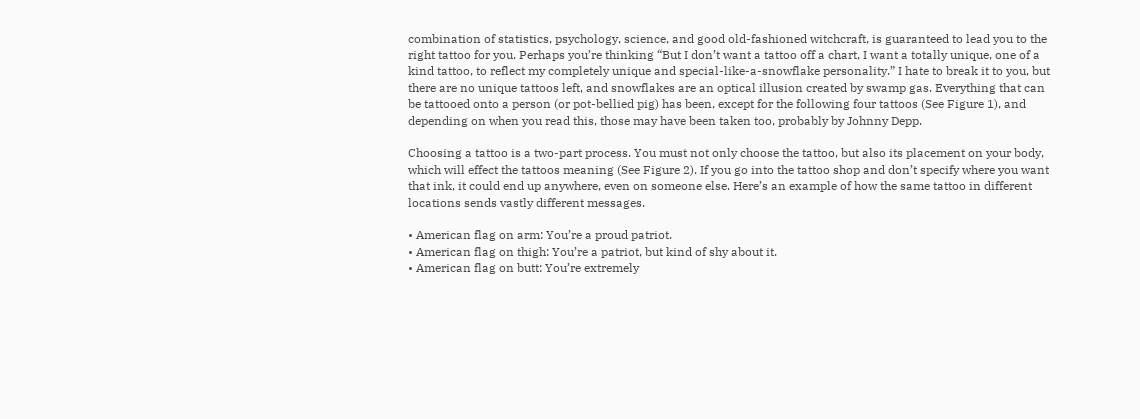combination of statistics, psychology, science, and good old-fashioned witchcraft, is guaranteed to lead you to the right tattoo for you. Perhaps you’re thinking “But I don’t want a tattoo off a chart, I want a totally unique, one of a kind tattoo, to reflect my completely unique and special-like-a-snowflake personality.” I hate to break it to you, but there are no unique tattoos left, and snowflakes are an optical illusion created by swamp gas. Everything that can be tattooed onto a person (or pot-bellied pig) has been, except for the following four tattoos (See Figure 1), and depending on when you read this, those may have been taken too, probably by Johnny Depp.

Choosing a tattoo is a two-part process. You must not only choose the tattoo, but also its placement on your body, which will effect the tattoos meaning (See Figure 2). If you go into the tattoo shop and don’t specify where you want that ink, it could end up anywhere, even on someone else. Here’s an example of how the same tattoo in different locations sends vastly different messages.

• American flag on arm: You’re a proud patriot.
• American flag on thigh: You’re a patriot, but kind of shy about it.
• American flag on butt: You’re extremely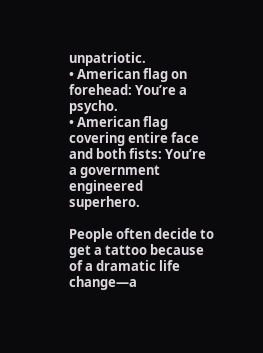unpatriotic.
• American flag on forehead: You’re a psycho.
• American flag covering entire face and both fists: You’re a government engineered superhero.

People often decide to get a tattoo because of a dramatic life change—a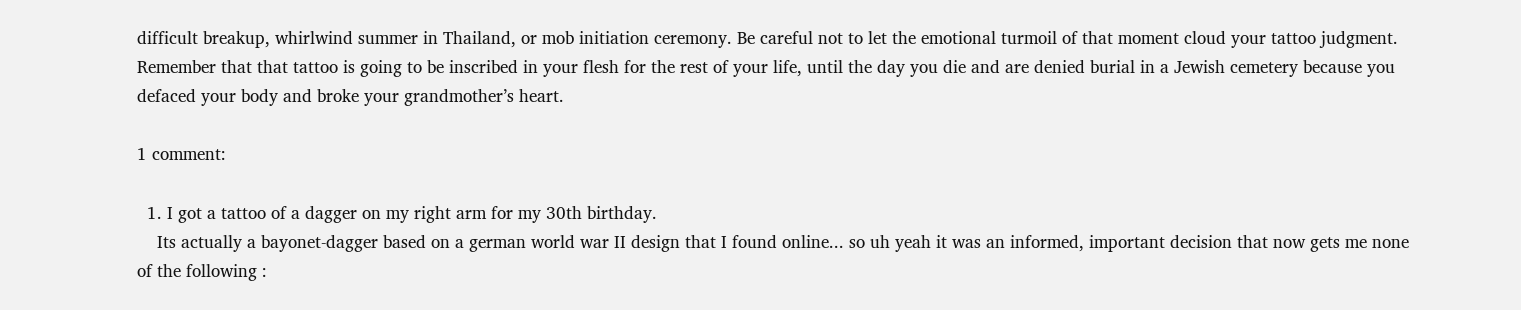difficult breakup, whirlwind summer in Thailand, or mob initiation ceremony. Be careful not to let the emotional turmoil of that moment cloud your tattoo judgment. Remember that that tattoo is going to be inscribed in your flesh for the rest of your life, until the day you die and are denied burial in a Jewish cemetery because you defaced your body and broke your grandmother’s heart.

1 comment:

  1. I got a tattoo of a dagger on my right arm for my 30th birthday.
    Its actually a bayonet-dagger based on a german world war II design that I found online... so uh yeah it was an informed, important decision that now gets me none of the following :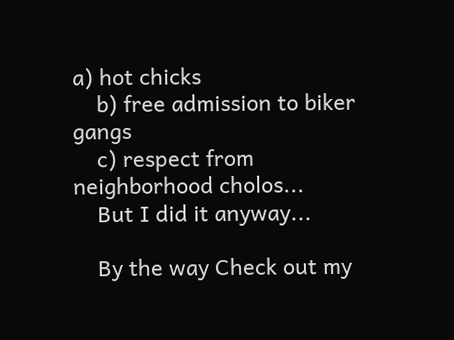a) hot chicks
    b) free admission to biker gangs
    c) respect from neighborhood cholos...
    But I did it anyway...

    By the way Check out my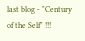last blog - "Century of the Self" !!!